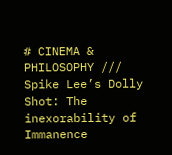# CINEMA & PHILOSOPHY /// Spike Lee’s Dolly Shot: The inexorability of Immanence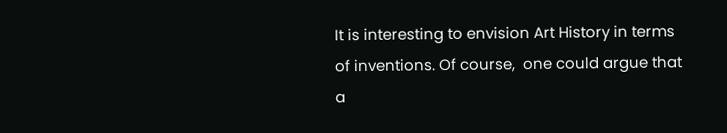It is interesting to envision Art History in terms of inventions. Of course,  one could argue that a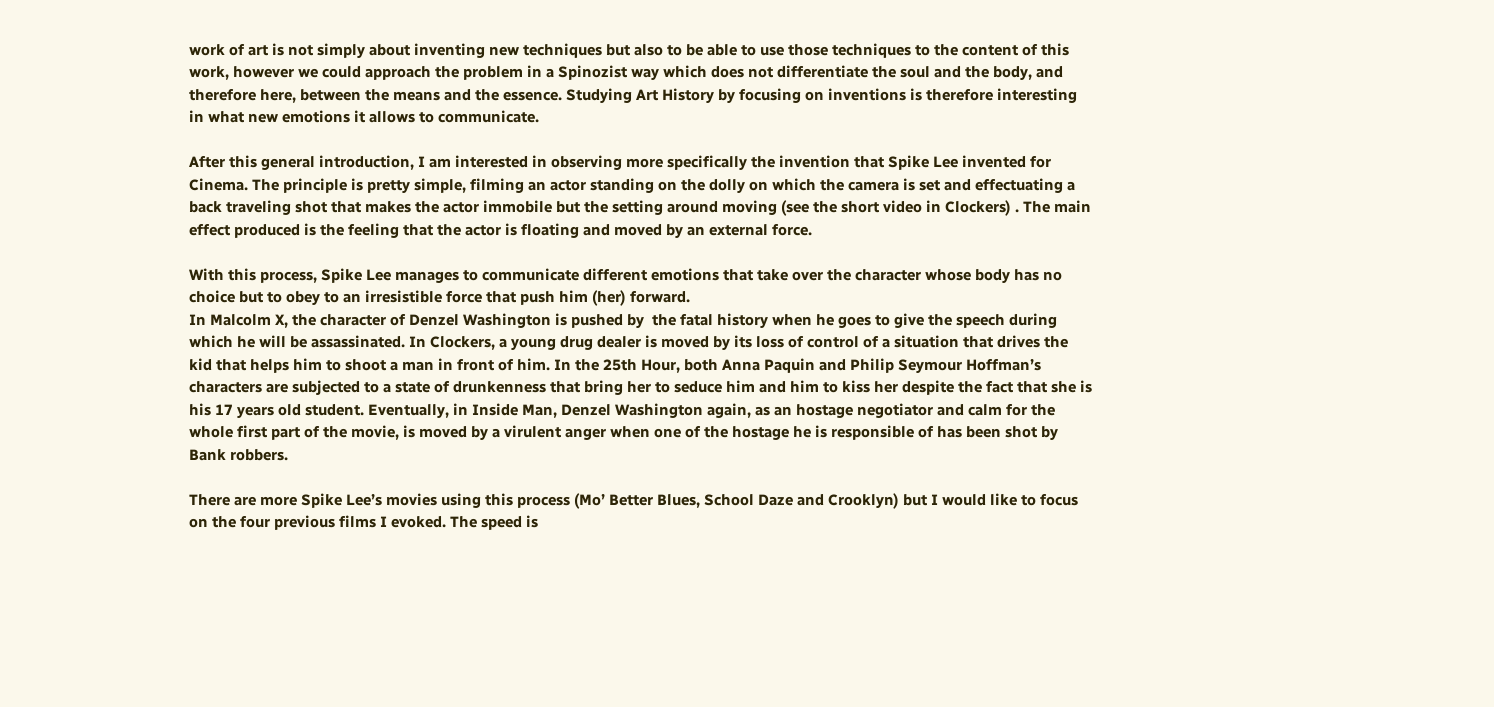work of art is not simply about inventing new techniques but also to be able to use those techniques to the content of this work, however we could approach the problem in a Spinozist way which does not differentiate the soul and the body, and therefore here, between the means and the essence. Studying Art History by focusing on inventions is therefore interesting in what new emotions it allows to communicate.

After this general introduction, I am interested in observing more specifically the invention that Spike Lee invented for Cinema. The principle is pretty simple, filming an actor standing on the dolly on which the camera is set and effectuating a back traveling shot that makes the actor immobile but the setting around moving (see the short video in Clockers) . The main effect produced is the feeling that the actor is floating and moved by an external force.

With this process, Spike Lee manages to communicate different emotions that take over the character whose body has no choice but to obey to an irresistible force that push him (her) forward.
In Malcolm X, the character of Denzel Washington is pushed by  the fatal history when he goes to give the speech during which he will be assassinated. In Clockers, a young drug dealer is moved by its loss of control of a situation that drives the kid that helps him to shoot a man in front of him. In the 25th Hour, both Anna Paquin and Philip Seymour Hoffman’s characters are subjected to a state of drunkenness that bring her to seduce him and him to kiss her despite the fact that she is his 17 years old student. Eventually, in Inside Man, Denzel Washington again, as an hostage negotiator and calm for the whole first part of the movie, is moved by a virulent anger when one of the hostage he is responsible of has been shot by Bank robbers.

There are more Spike Lee’s movies using this process (Mo’ Better Blues, School Daze and Crooklyn) but I would like to focus on the four previous films I evoked. The speed is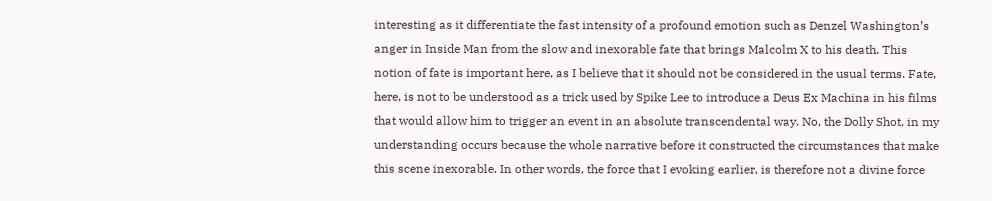interesting as it differentiate the fast intensity of a profound emotion such as Denzel Washington’s anger in Inside Man from the slow and inexorable fate that brings Malcolm X to his death. This notion of fate is important here, as I believe that it should not be considered in the usual terms. Fate, here, is not to be understood as a trick used by Spike Lee to introduce a Deus Ex Machina in his films that would allow him to trigger an event in an absolute transcendental way. No, the Dolly Shot, in my understanding occurs because the whole narrative before it constructed the circumstances that make this scene inexorable. In other words, the force that I evoking earlier, is therefore not a divine force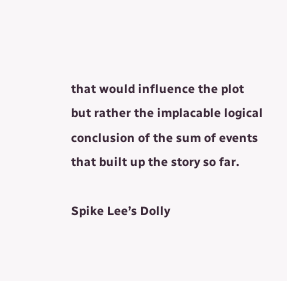that would influence the plot but rather the implacable logical conclusion of the sum of events that built up the story so far.

Spike Lee’s Dolly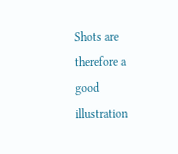Shots are therefore a good illustration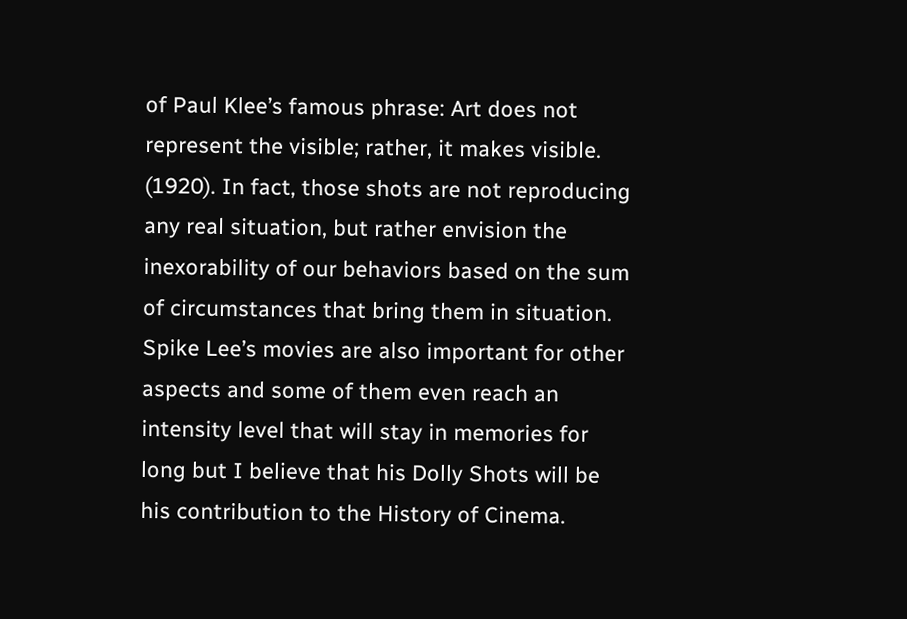of Paul Klee’s famous phrase: Art does not represent the visible; rather, it makes visible. (1920). In fact, those shots are not reproducing any real situation, but rather envision the inexorability of our behaviors based on the sum of circumstances that bring them in situation. Spike Lee’s movies are also important for other aspects and some of them even reach an intensity level that will stay in memories for long but I believe that his Dolly Shots will be his contribution to the History of Cinema.